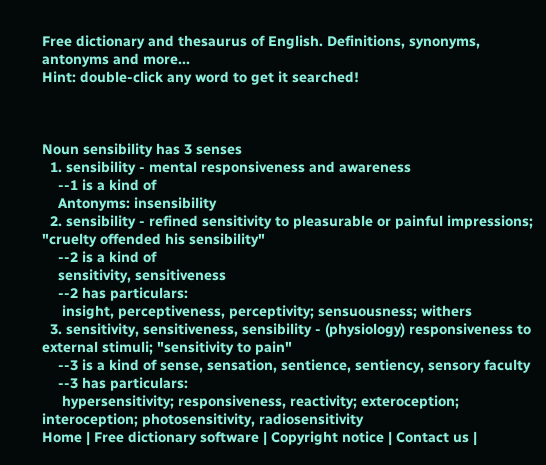Free dictionary and thesaurus of English. Definitions, synonyms, antonyms and more...
Hint: double-click any word to get it searched!



Noun sensibility has 3 senses
  1. sensibility - mental responsiveness and awareness
    --1 is a kind of
    Antonyms: insensibility
  2. sensibility - refined sensitivity to pleasurable or painful impressions; "cruelty offended his sensibility"
    --2 is a kind of
    sensitivity, sensitiveness
    --2 has particulars:
     insight, perceptiveness, perceptivity; sensuousness; withers
  3. sensitivity, sensitiveness, sensibility - (physiology) responsiveness to external stimuli; "sensitivity to pain"
    --3 is a kind of sense, sensation, sentience, sentiency, sensory faculty
    --3 has particulars:
     hypersensitivity; responsiveness, reactivity; exteroception; interoception; photosensitivity, radiosensitivity
Home | Free dictionary software | Copyright notice | Contact us |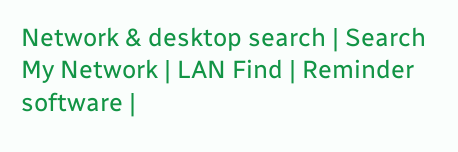Network & desktop search | Search My Network | LAN Find | Reminder software |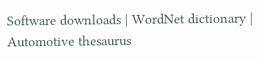Software downloads | WordNet dictionary | Automotive thesaurus